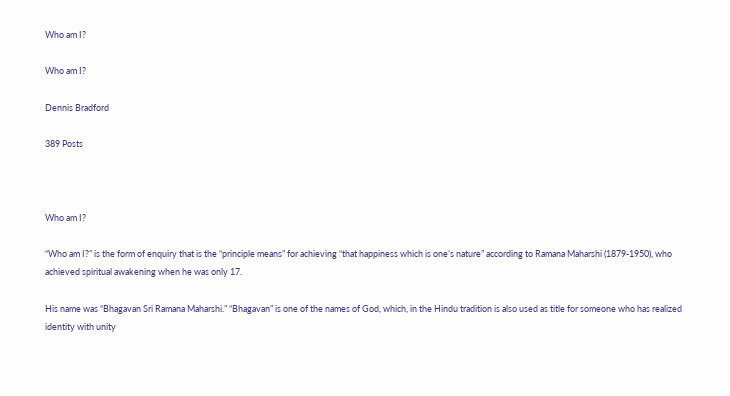Who am I?

Who am I?

Dennis Bradford

389 Posts



Who am I?

“Who am I?” is the form of enquiry that is the “principle means” for achieving “that happiness which is one’s nature” according to Ramana Maharshi (1879-1950), who achieved spiritual awakening when he was only 17.

His name was “Bhagavan Sri Ramana Maharshi.” “Bhagavan” is one of the names of God, which, in the Hindu tradition is also used as title for someone who has realized identity with unity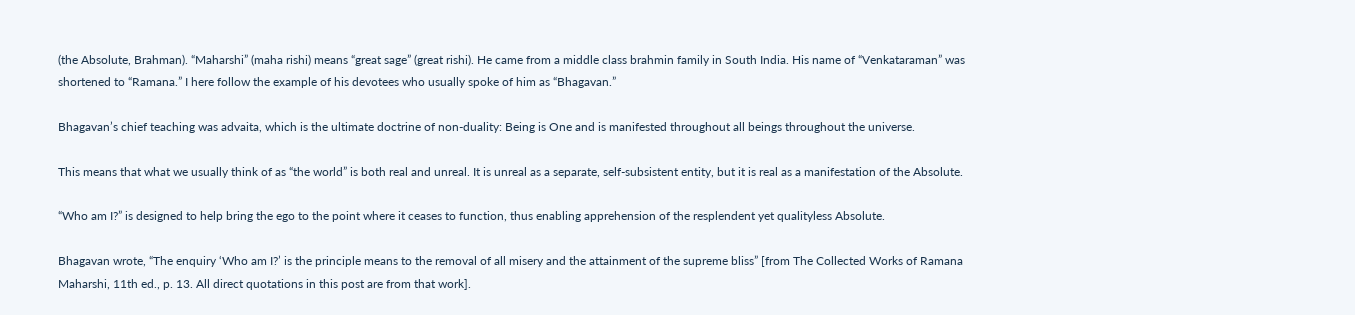(the Absolute, Brahman). “Maharshi” (maha rishi) means “great sage” (great rishi). He came from a middle class brahmin family in South India. His name of “Venkataraman” was shortened to “Ramana.” I here follow the example of his devotees who usually spoke of him as “Bhagavan.”

Bhagavan’s chief teaching was advaita, which is the ultimate doctrine of non-duality: Being is One and is manifested throughout all beings throughout the universe.

This means that what we usually think of as “the world” is both real and unreal. It is unreal as a separate, self-subsistent entity, but it is real as a manifestation of the Absolute.

“Who am I?” is designed to help bring the ego to the point where it ceases to function, thus enabling apprehension of the resplendent yet qualityless Absolute.

Bhagavan wrote, “The enquiry ‘Who am I?’ is the principle means to the removal of all misery and the attainment of the supreme bliss” [from The Collected Works of Ramana Maharshi, 11th ed., p. 13. All direct quotations in this post are from that work].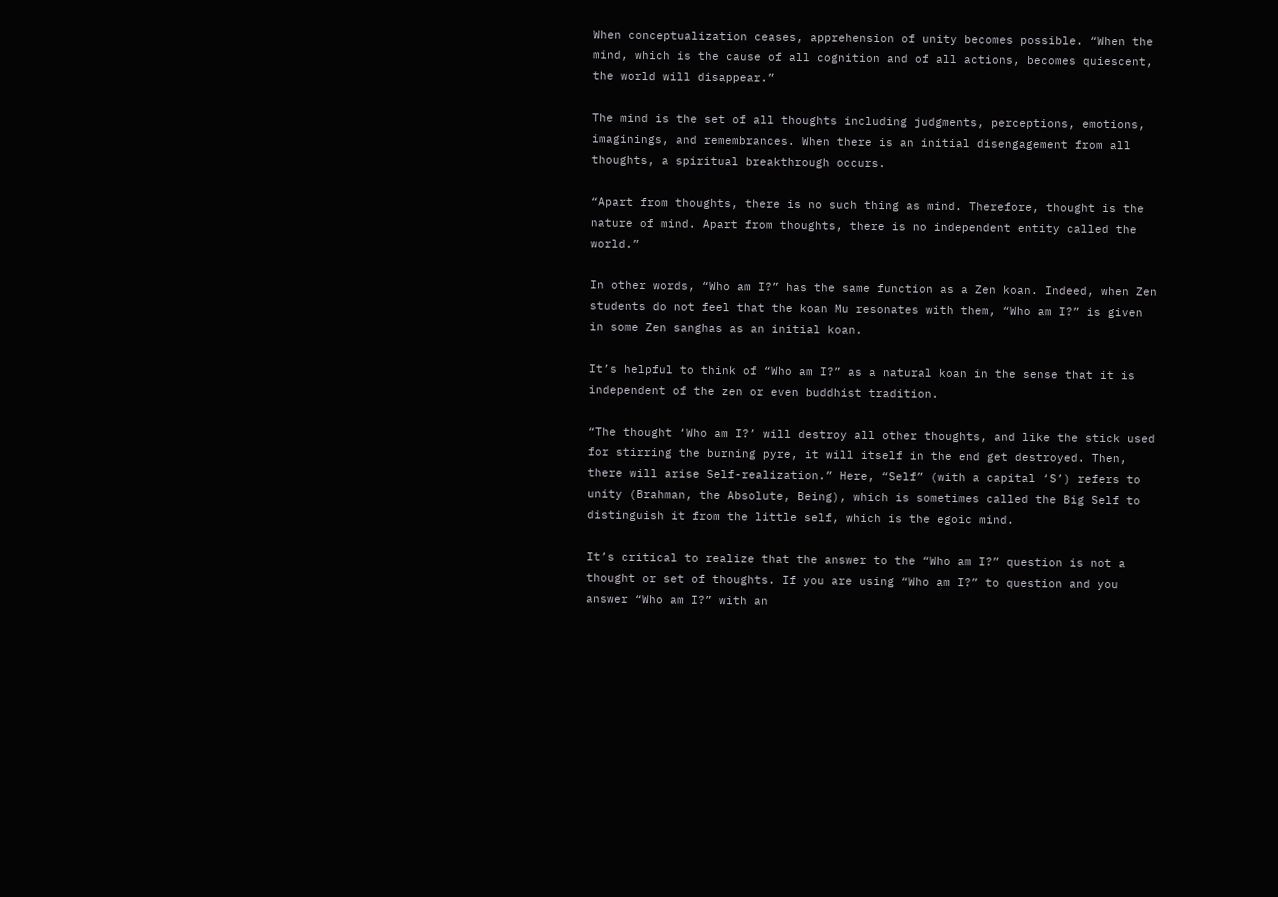When conceptualization ceases, apprehension of unity becomes possible. “When the mind, which is the cause of all cognition and of all actions, becomes quiescent, the world will disappear.”

The mind is the set of all thoughts including judgments, perceptions, emotions, imaginings, and remembrances. When there is an initial disengagement from all thoughts, a spiritual breakthrough occurs.

“Apart from thoughts, there is no such thing as mind. Therefore, thought is the nature of mind. Apart from thoughts, there is no independent entity called the world.”

In other words, “Who am I?” has the same function as a Zen koan. Indeed, when Zen students do not feel that the koan Mu resonates with them, “Who am I?” is given in some Zen sanghas as an initial koan.

It’s helpful to think of “Who am I?” as a natural koan in the sense that it is independent of the zen or even buddhist tradition.

“The thought ‘Who am I?’ will destroy all other thoughts, and like the stick used for stirring the burning pyre, it will itself in the end get destroyed. Then, there will arise Self-realization.” Here, “Self” (with a capital ‘S’) refers to unity (Brahman, the Absolute, Being), which is sometimes called the Big Self to distinguish it from the little self, which is the egoic mind.

It’s critical to realize that the answer to the “Who am I?” question is not a thought or set of thoughts. If you are using “Who am I?” to question and you answer “Who am I?” with an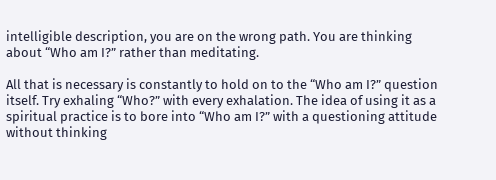intelligible description, you are on the wrong path. You are thinking about “Who am I?” rather than meditating.

All that is necessary is constantly to hold on to the “Who am I?” question itself. Try exhaling “Who?” with every exhalation. The idea of using it as a spiritual practice is to bore into “Who am I?” with a questioning attitude without thinking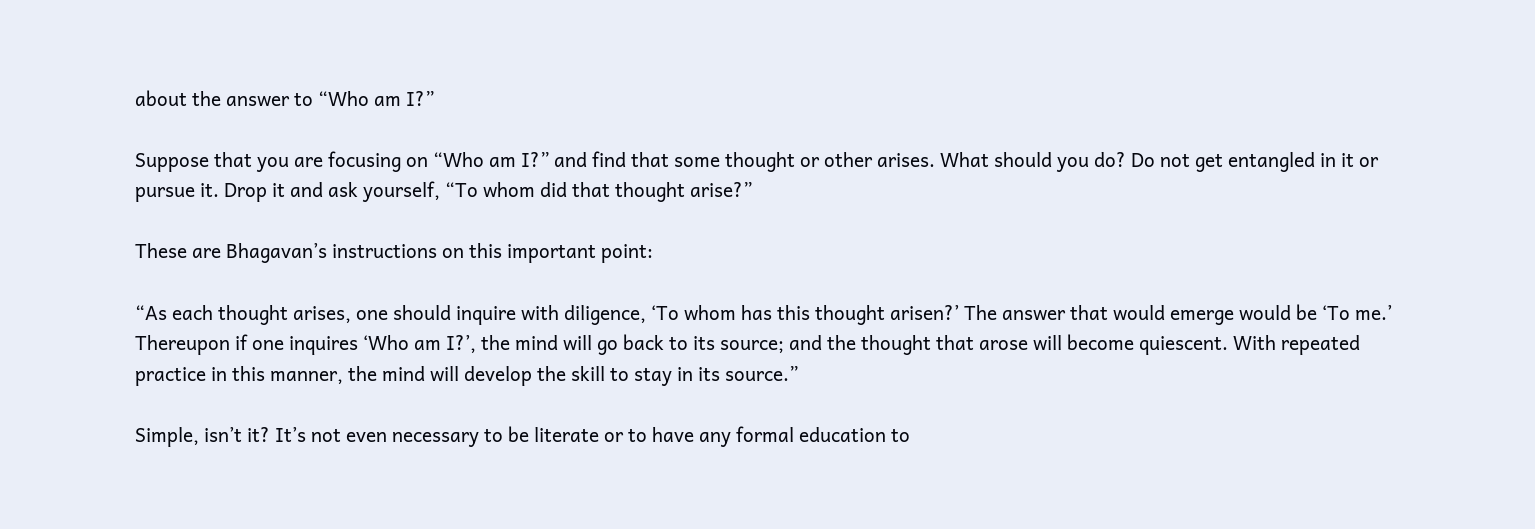about the answer to “Who am I?”

Suppose that you are focusing on “Who am I?” and find that some thought or other arises. What should you do? Do not get entangled in it or pursue it. Drop it and ask yourself, “To whom did that thought arise?”

These are Bhagavan’s instructions on this important point:

“As each thought arises, one should inquire with diligence, ‘To whom has this thought arisen?’ The answer that would emerge would be ‘To me.’ Thereupon if one inquires ‘Who am I?’, the mind will go back to its source; and the thought that arose will become quiescent. With repeated practice in this manner, the mind will develop the skill to stay in its source.”

Simple, isn’t it? It’s not even necessary to be literate or to have any formal education to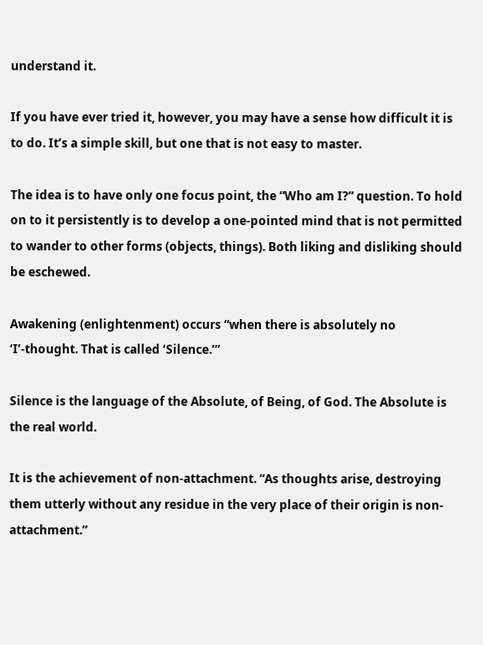understand it.

If you have ever tried it, however, you may have a sense how difficult it is to do. It’s a simple skill, but one that is not easy to master.

The idea is to have only one focus point, the “Who am I?” question. To hold on to it persistently is to develop a one-pointed mind that is not permitted to wander to other forms (objects, things). Both liking and disliking should be eschewed.

Awakening (enlightenment) occurs “when there is absolutely no ‘I’-thought. That is called ‘Silence.’”

Silence is the language of the Absolute, of Being, of God. The Absolute is the real world.

It is the achievement of non-attachment. “As thoughts arise, destroying them utterly without any residue in the very place of their origin is non-attachment.”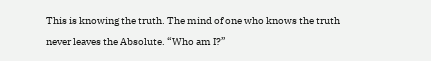This is knowing the truth. The mind of one who knows the truth never leaves the Absolute. “Who am I?”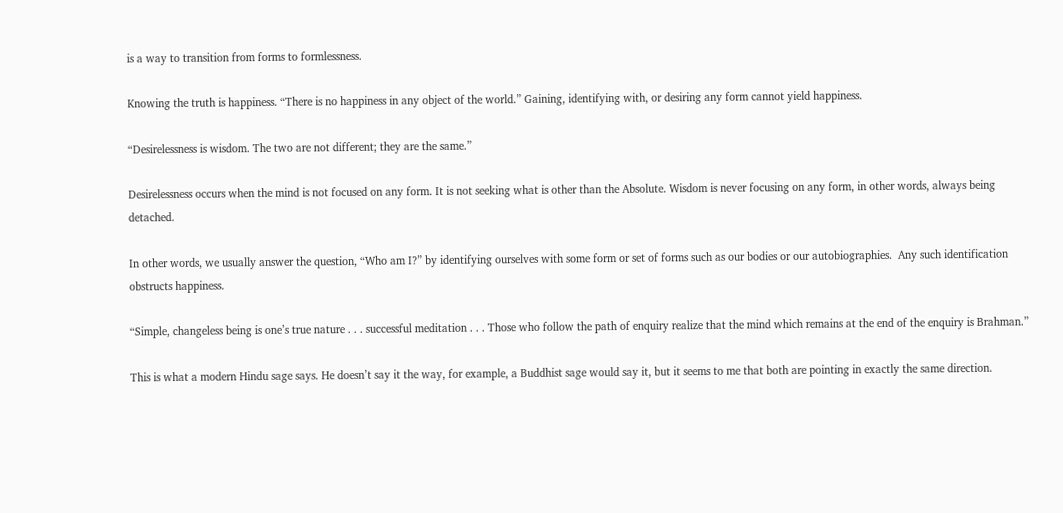is a way to transition from forms to formlessness.

Knowing the truth is happiness. “There is no happiness in any object of the world.” Gaining, identifying with, or desiring any form cannot yield happiness.

“Desirelessness is wisdom. The two are not different; they are the same.”

Desirelessness occurs when the mind is not focused on any form. It is not seeking what is other than the Absolute. Wisdom is never focusing on any form, in other words, always being detached.

In other words, we usually answer the question, “Who am I?” by identifying ourselves with some form or set of forms such as our bodies or our autobiographies.  Any such identification obstructs happiness.

“Simple, changeless being is one’s true nature . . . successful meditation . . . Those who follow the path of enquiry realize that the mind which remains at the end of the enquiry is Brahman.”

This is what a modern Hindu sage says. He doesn’t say it the way, for example, a Buddhist sage would say it, but it seems to me that both are pointing in exactly the same direction.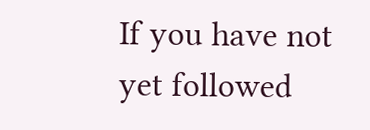If you have not yet followed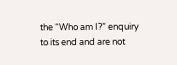the “Who am I?” enquiry to its end and are not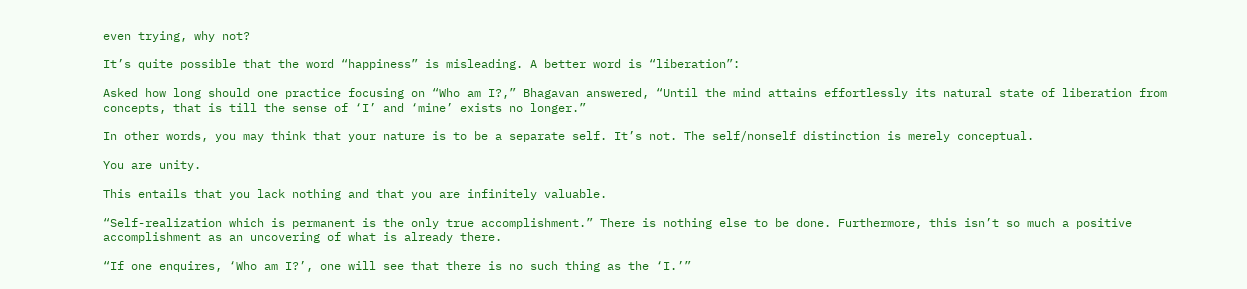even trying, why not?

It’s quite possible that the word “happiness” is misleading. A better word is “liberation”:

Asked how long should one practice focusing on “Who am I?,” Bhagavan answered, “Until the mind attains effortlessly its natural state of liberation from concepts, that is till the sense of ‘I’ and ‘mine’ exists no longer.”

In other words, you may think that your nature is to be a separate self. It’s not. The self/nonself distinction is merely conceptual.

You are unity.

This entails that you lack nothing and that you are infinitely valuable.

“Self-realization which is permanent is the only true accomplishment.” There is nothing else to be done. Furthermore, this isn’t so much a positive accomplishment as an uncovering of what is already there.

“If one enquires, ‘Who am I?’, one will see that there is no such thing as the ‘I.’”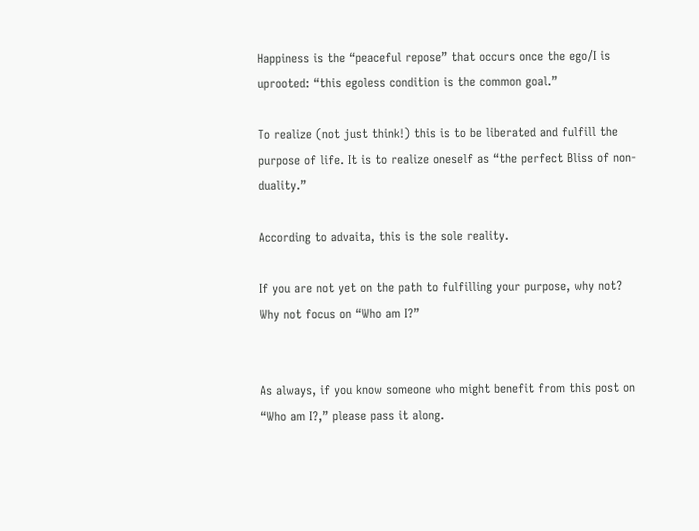Happiness is the “peaceful repose” that occurs once the ego/I is uprooted: “this egoless condition is the common goal.”

To realize (not just think!) this is to be liberated and fulfill the purpose of life. It is to realize oneself as “the perfect Bliss of non-duality.”

According to advaita, this is the sole reality.

If you are not yet on the path to fulfilling your purpose, why not? Why not focus on “Who am I?”


As always, if you know someone who might benefit from this post on “Who am I?,” please pass it along.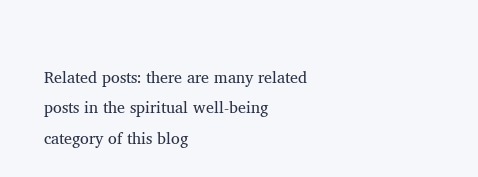Related posts: there are many related posts in the spiritual well-being category of this blog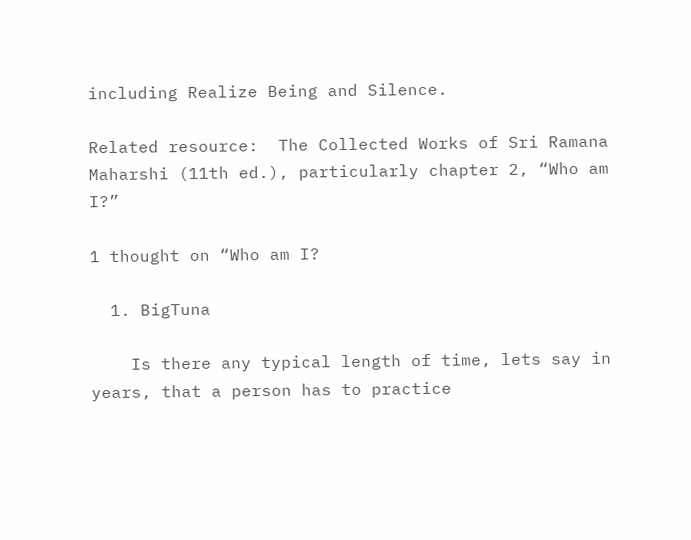including Realize Being and Silence.

Related resource:  The Collected Works of Sri Ramana Maharshi (11th ed.), particularly chapter 2, “Who am I?”

1 thought on “Who am I?

  1. BigTuna

    Is there any typical length of time, lets say in years, that a person has to practice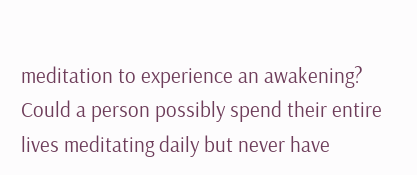meditation to experience an awakening? Could a person possibly spend their entire lives meditating daily but never have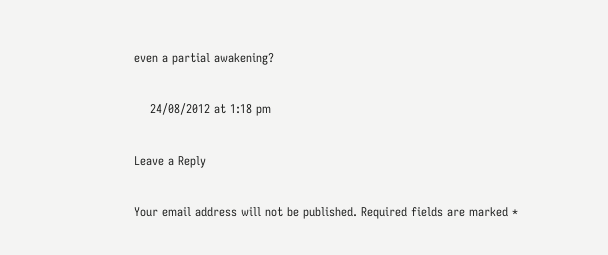even a partial awakening?

    24/08/2012 at 1:18 pm

Leave a Reply

Your email address will not be published. Required fields are marked *